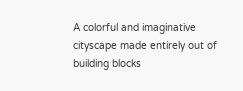A colorful and imaginative cityscape made entirely out of building blocks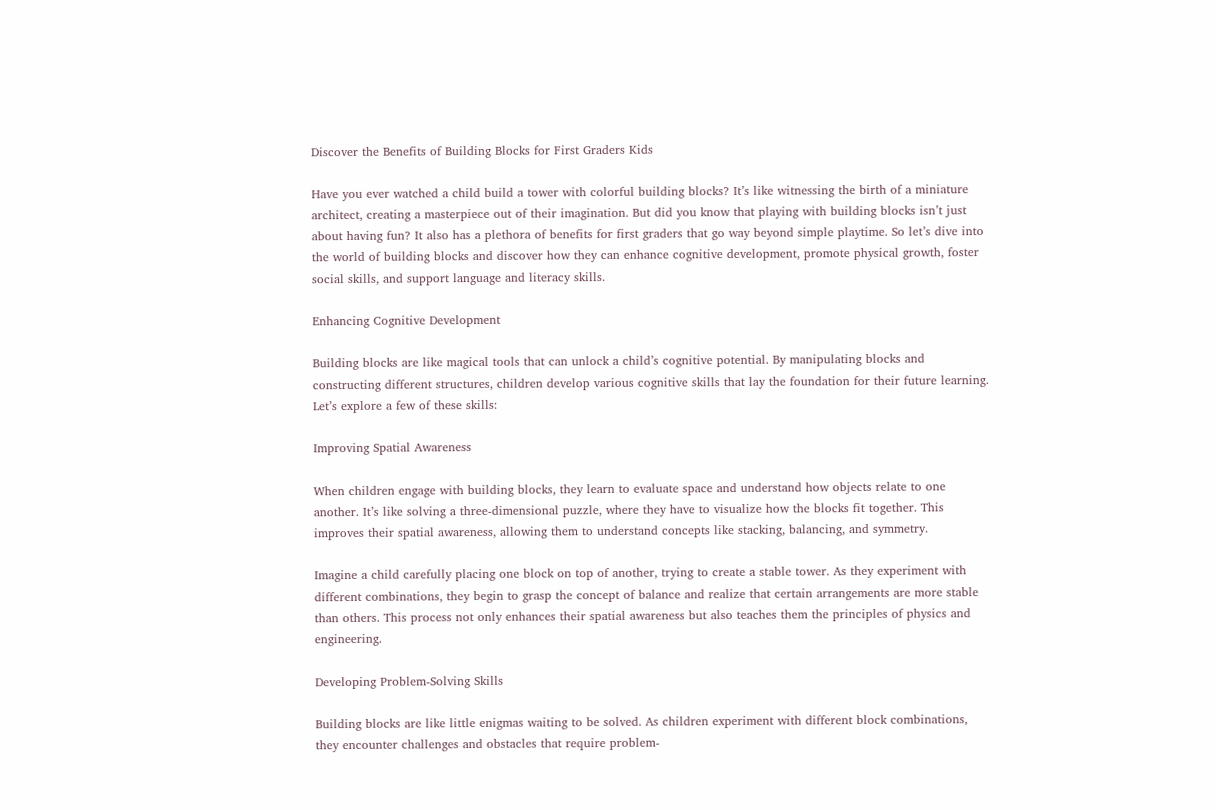Discover the Benefits of Building Blocks for First Graders Kids

Have you ever watched a child build a tower with colorful building blocks? It’s like witnessing the birth of a miniature architect, creating a masterpiece out of their imagination. But did you know that playing with building blocks isn’t just about having fun? It also has a plethora of benefits for first graders that go way beyond simple playtime. So let’s dive into the world of building blocks and discover how they can enhance cognitive development, promote physical growth, foster social skills, and support language and literacy skills.

Enhancing Cognitive Development

Building blocks are like magical tools that can unlock a child’s cognitive potential. By manipulating blocks and constructing different structures, children develop various cognitive skills that lay the foundation for their future learning. Let’s explore a few of these skills:

Improving Spatial Awareness

When children engage with building blocks, they learn to evaluate space and understand how objects relate to one another. It’s like solving a three-dimensional puzzle, where they have to visualize how the blocks fit together. This improves their spatial awareness, allowing them to understand concepts like stacking, balancing, and symmetry.

Imagine a child carefully placing one block on top of another, trying to create a stable tower. As they experiment with different combinations, they begin to grasp the concept of balance and realize that certain arrangements are more stable than others. This process not only enhances their spatial awareness but also teaches them the principles of physics and engineering.

Developing Problem-Solving Skills

Building blocks are like little enigmas waiting to be solved. As children experiment with different block combinations, they encounter challenges and obstacles that require problem-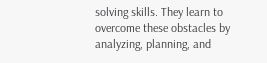solving skills. They learn to overcome these obstacles by analyzing, planning, and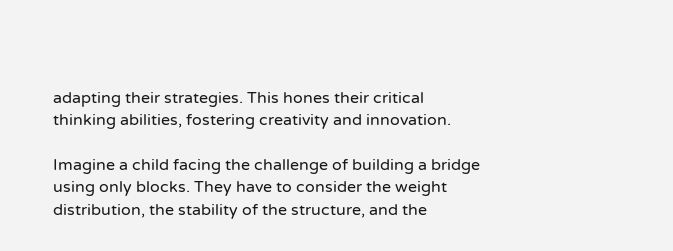adapting their strategies. This hones their critical thinking abilities, fostering creativity and innovation.

Imagine a child facing the challenge of building a bridge using only blocks. They have to consider the weight distribution, the stability of the structure, and the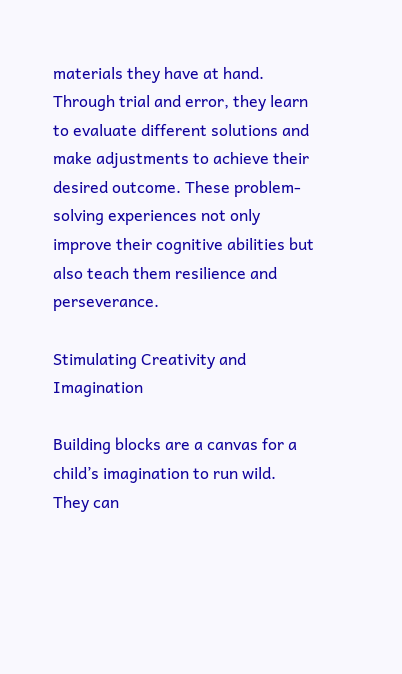materials they have at hand. Through trial and error, they learn to evaluate different solutions and make adjustments to achieve their desired outcome. These problem-solving experiences not only improve their cognitive abilities but also teach them resilience and perseverance.

Stimulating Creativity and Imagination

Building blocks are a canvas for a child’s imagination to run wild. They can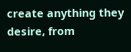create anything they desire, from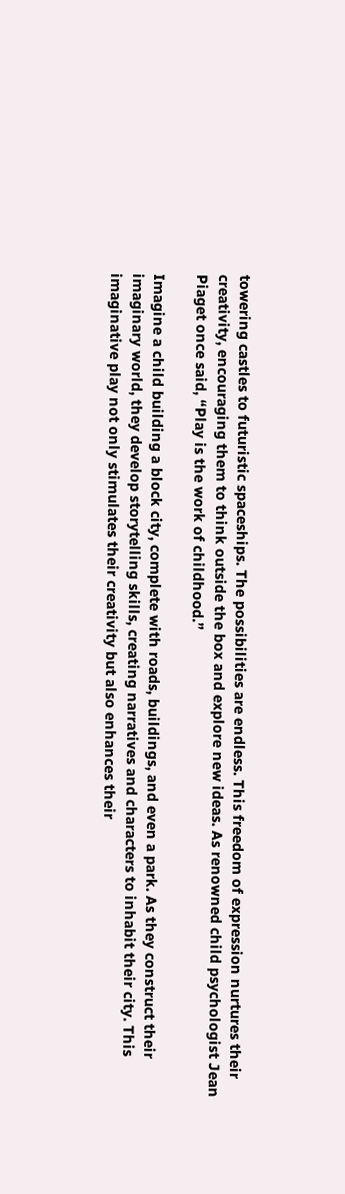towering castles to futuristic spaceships. The possibilities are endless. This freedom of expression nurtures their creativity, encouraging them to think outside the box and explore new ideas. As renowned child psychologist Jean Piaget once said, “Play is the work of childhood.”

Imagine a child building a block city, complete with roads, buildings, and even a park. As they construct their imaginary world, they develop storytelling skills, creating narratives and characters to inhabit their city. This imaginative play not only stimulates their creativity but also enhances their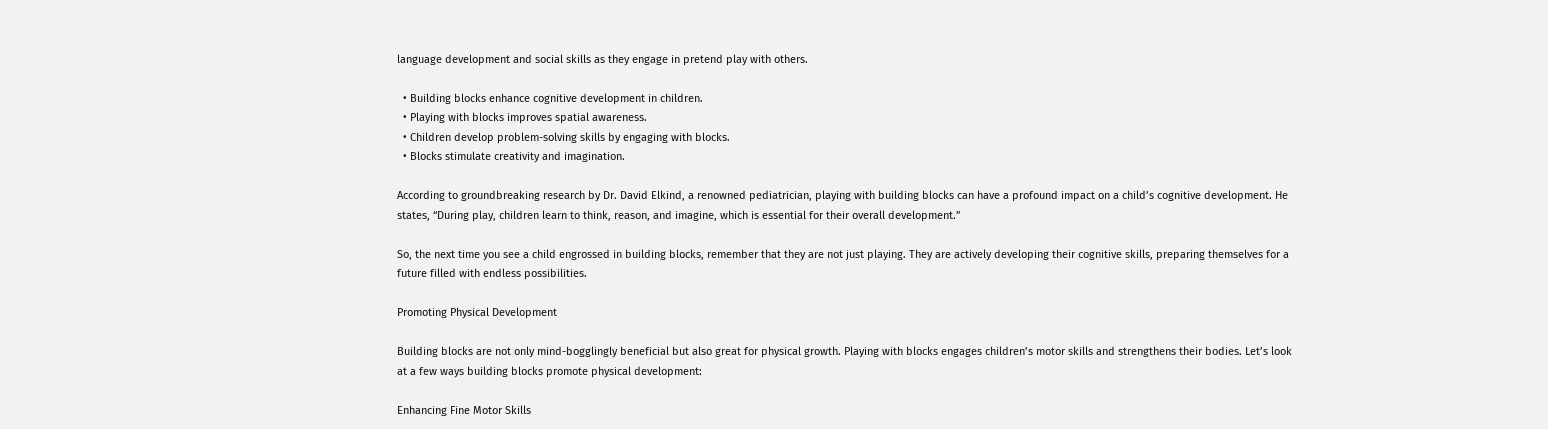language development and social skills as they engage in pretend play with others.

  • Building blocks enhance cognitive development in children.
  • Playing with blocks improves spatial awareness.
  • Children develop problem-solving skills by engaging with blocks.
  • Blocks stimulate creativity and imagination.

According to groundbreaking research by Dr. David Elkind, a renowned pediatrician, playing with building blocks can have a profound impact on a child’s cognitive development. He states, “During play, children learn to think, reason, and imagine, which is essential for their overall development.”

So, the next time you see a child engrossed in building blocks, remember that they are not just playing. They are actively developing their cognitive skills, preparing themselves for a future filled with endless possibilities.

Promoting Physical Development

Building blocks are not only mind-bogglingly beneficial but also great for physical growth. Playing with blocks engages children’s motor skills and strengthens their bodies. Let’s look at a few ways building blocks promote physical development:

Enhancing Fine Motor Skills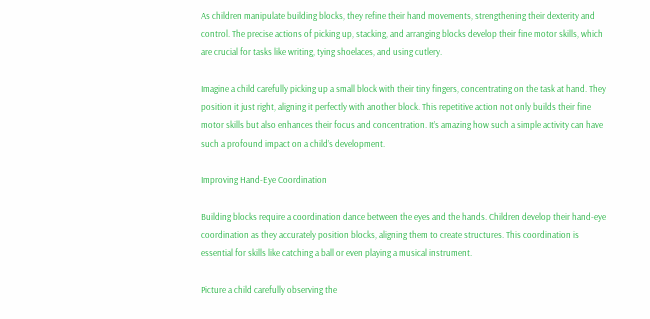As children manipulate building blocks, they refine their hand movements, strengthening their dexterity and control. The precise actions of picking up, stacking, and arranging blocks develop their fine motor skills, which are crucial for tasks like writing, tying shoelaces, and using cutlery.

Imagine a child carefully picking up a small block with their tiny fingers, concentrating on the task at hand. They position it just right, aligning it perfectly with another block. This repetitive action not only builds their fine motor skills but also enhances their focus and concentration. It’s amazing how such a simple activity can have such a profound impact on a child’s development.

Improving Hand-Eye Coordination

Building blocks require a coordination dance between the eyes and the hands. Children develop their hand-eye coordination as they accurately position blocks, aligning them to create structures. This coordination is essential for skills like catching a ball or even playing a musical instrument.

Picture a child carefully observing the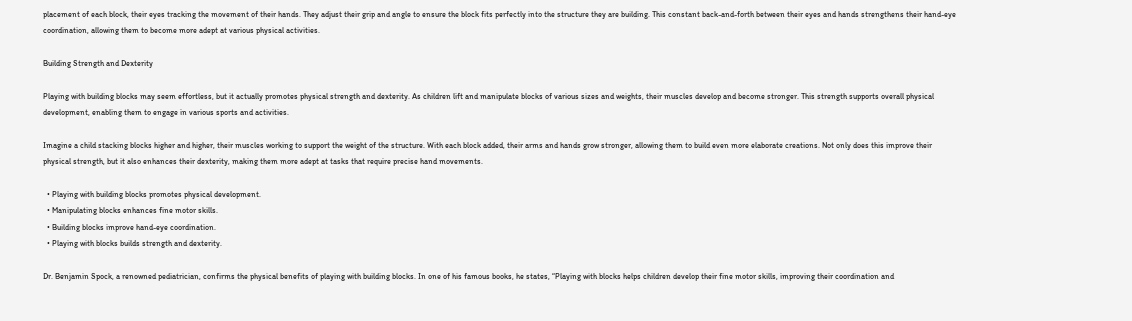placement of each block, their eyes tracking the movement of their hands. They adjust their grip and angle to ensure the block fits perfectly into the structure they are building. This constant back-and-forth between their eyes and hands strengthens their hand-eye coordination, allowing them to become more adept at various physical activities.

Building Strength and Dexterity

Playing with building blocks may seem effortless, but it actually promotes physical strength and dexterity. As children lift and manipulate blocks of various sizes and weights, their muscles develop and become stronger. This strength supports overall physical development, enabling them to engage in various sports and activities.

Imagine a child stacking blocks higher and higher, their muscles working to support the weight of the structure. With each block added, their arms and hands grow stronger, allowing them to build even more elaborate creations. Not only does this improve their physical strength, but it also enhances their dexterity, making them more adept at tasks that require precise hand movements.

  • Playing with building blocks promotes physical development.
  • Manipulating blocks enhances fine motor skills.
  • Building blocks improve hand-eye coordination.
  • Playing with blocks builds strength and dexterity.

Dr. Benjamin Spock, a renowned pediatrician, confirms the physical benefits of playing with building blocks. In one of his famous books, he states, “Playing with blocks helps children develop their fine motor skills, improving their coordination and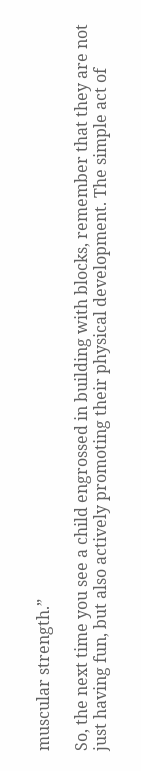muscular strength.”

So, the next time you see a child engrossed in building with blocks, remember that they are not just having fun, but also actively promoting their physical development. The simple act of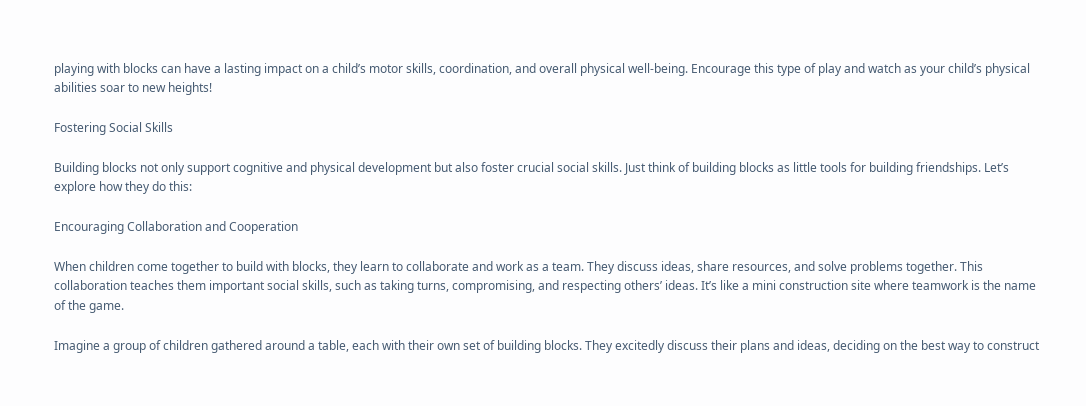playing with blocks can have a lasting impact on a child’s motor skills, coordination, and overall physical well-being. Encourage this type of play and watch as your child’s physical abilities soar to new heights!

Fostering Social Skills

Building blocks not only support cognitive and physical development but also foster crucial social skills. Just think of building blocks as little tools for building friendships. Let’s explore how they do this:

Encouraging Collaboration and Cooperation

When children come together to build with blocks, they learn to collaborate and work as a team. They discuss ideas, share resources, and solve problems together. This collaboration teaches them important social skills, such as taking turns, compromising, and respecting others’ ideas. It’s like a mini construction site where teamwork is the name of the game.

Imagine a group of children gathered around a table, each with their own set of building blocks. They excitedly discuss their plans and ideas, deciding on the best way to construct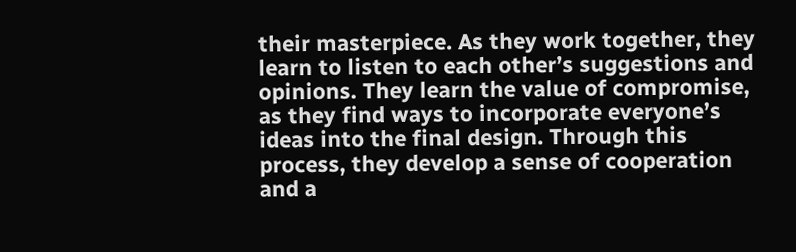their masterpiece. As they work together, they learn to listen to each other’s suggestions and opinions. They learn the value of compromise, as they find ways to incorporate everyone’s ideas into the final design. Through this process, they develop a sense of cooperation and a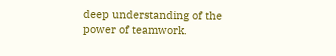deep understanding of the power of teamwork.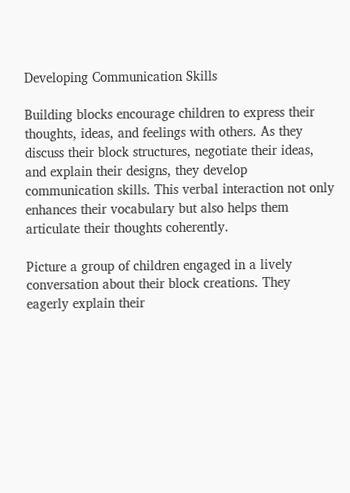Developing Communication Skills

Building blocks encourage children to express their thoughts, ideas, and feelings with others. As they discuss their block structures, negotiate their ideas, and explain their designs, they develop communication skills. This verbal interaction not only enhances their vocabulary but also helps them articulate their thoughts coherently.

Picture a group of children engaged in a lively conversation about their block creations. They eagerly explain their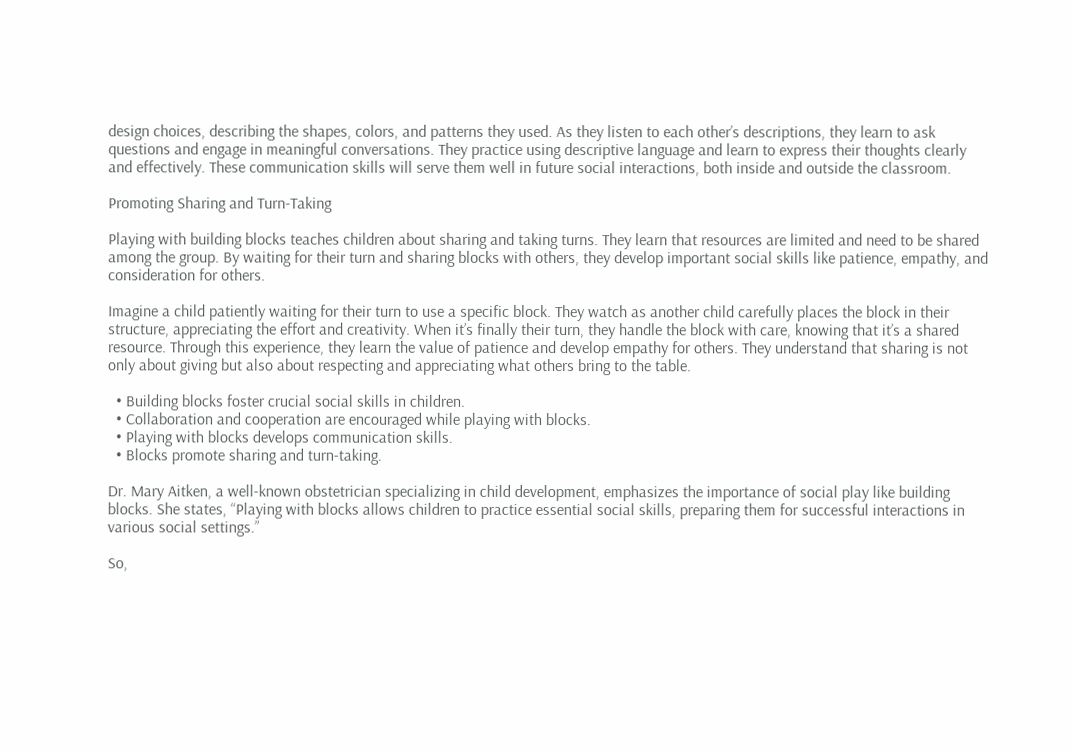design choices, describing the shapes, colors, and patterns they used. As they listen to each other’s descriptions, they learn to ask questions and engage in meaningful conversations. They practice using descriptive language and learn to express their thoughts clearly and effectively. These communication skills will serve them well in future social interactions, both inside and outside the classroom.

Promoting Sharing and Turn-Taking

Playing with building blocks teaches children about sharing and taking turns. They learn that resources are limited and need to be shared among the group. By waiting for their turn and sharing blocks with others, they develop important social skills like patience, empathy, and consideration for others.

Imagine a child patiently waiting for their turn to use a specific block. They watch as another child carefully places the block in their structure, appreciating the effort and creativity. When it’s finally their turn, they handle the block with care, knowing that it’s a shared resource. Through this experience, they learn the value of patience and develop empathy for others. They understand that sharing is not only about giving but also about respecting and appreciating what others bring to the table.

  • Building blocks foster crucial social skills in children.
  • Collaboration and cooperation are encouraged while playing with blocks.
  • Playing with blocks develops communication skills.
  • Blocks promote sharing and turn-taking.

Dr. Mary Aitken, a well-known obstetrician specializing in child development, emphasizes the importance of social play like building blocks. She states, “Playing with blocks allows children to practice essential social skills, preparing them for successful interactions in various social settings.”

So,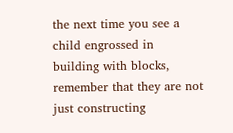the next time you see a child engrossed in building with blocks, remember that they are not just constructing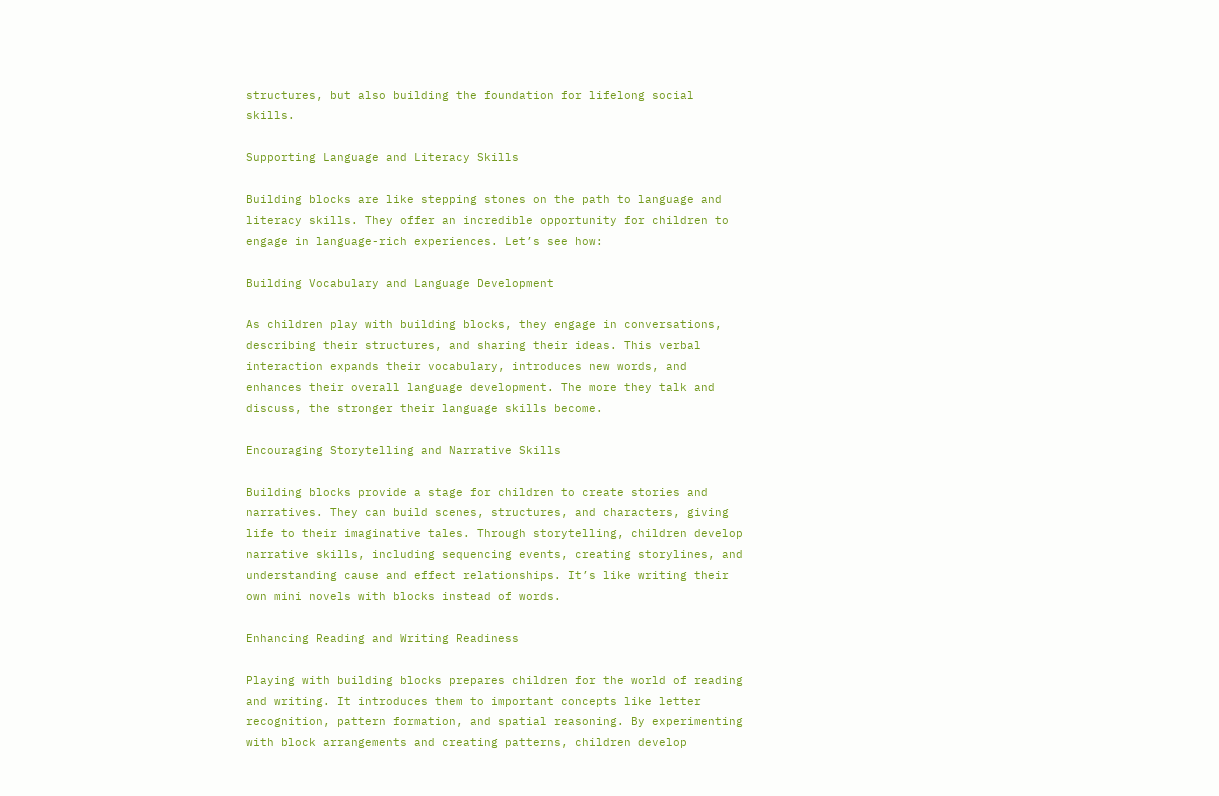structures, but also building the foundation for lifelong social skills.

Supporting Language and Literacy Skills

Building blocks are like stepping stones on the path to language and literacy skills. They offer an incredible opportunity for children to engage in language-rich experiences. Let’s see how:

Building Vocabulary and Language Development

As children play with building blocks, they engage in conversations, describing their structures, and sharing their ideas. This verbal interaction expands their vocabulary, introduces new words, and enhances their overall language development. The more they talk and discuss, the stronger their language skills become.

Encouraging Storytelling and Narrative Skills

Building blocks provide a stage for children to create stories and narratives. They can build scenes, structures, and characters, giving life to their imaginative tales. Through storytelling, children develop narrative skills, including sequencing events, creating storylines, and understanding cause and effect relationships. It’s like writing their own mini novels with blocks instead of words.

Enhancing Reading and Writing Readiness

Playing with building blocks prepares children for the world of reading and writing. It introduces them to important concepts like letter recognition, pattern formation, and spatial reasoning. By experimenting with block arrangements and creating patterns, children develop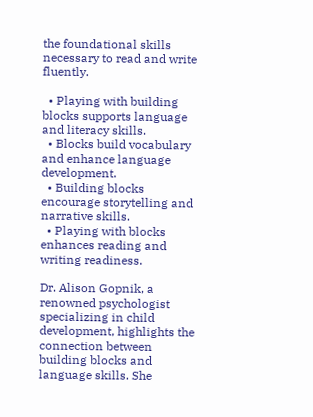the foundational skills necessary to read and write fluently.

  • Playing with building blocks supports language and literacy skills.
  • Blocks build vocabulary and enhance language development.
  • Building blocks encourage storytelling and narrative skills.
  • Playing with blocks enhances reading and writing readiness.

Dr. Alison Gopnik, a renowned psychologist specializing in child development, highlights the connection between building blocks and language skills. She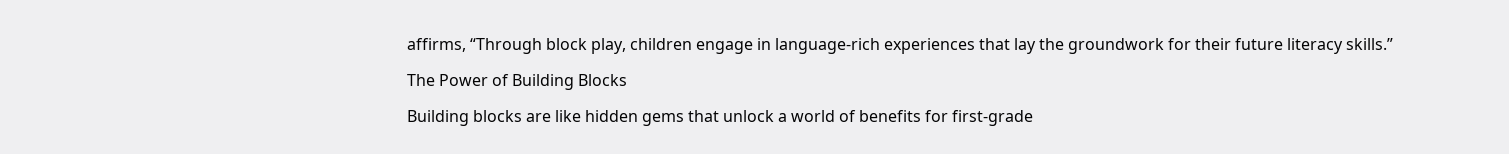affirms, “Through block play, children engage in language-rich experiences that lay the groundwork for their future literacy skills.”

The Power of Building Blocks

Building blocks are like hidden gems that unlock a world of benefits for first-grade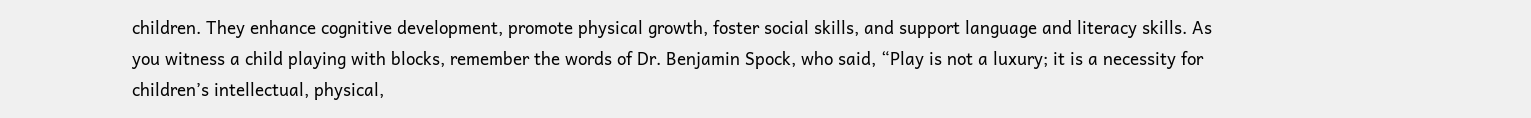children. They enhance cognitive development, promote physical growth, foster social skills, and support language and literacy skills. As you witness a child playing with blocks, remember the words of Dr. Benjamin Spock, who said, “Play is not a luxury; it is a necessity for children’s intellectual, physical,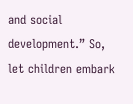and social development.” So, let children embark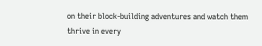on their block-building adventures and watch them thrive in every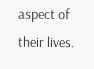aspect of their lives.